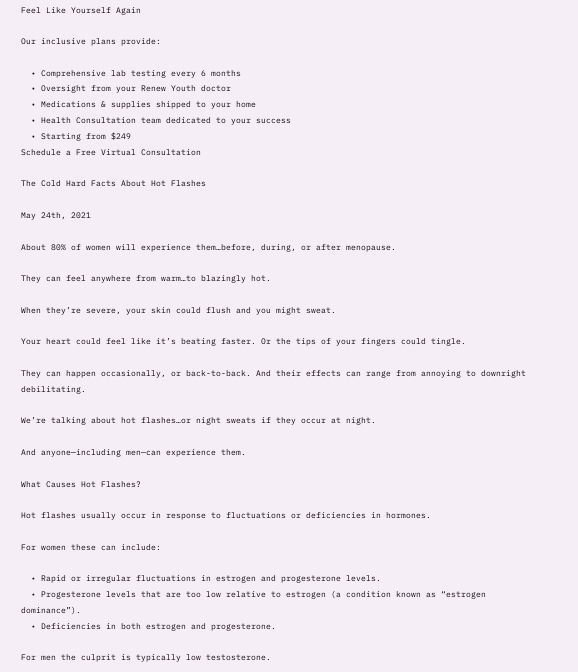Feel Like Yourself Again

Our inclusive plans provide:

  • Comprehensive lab testing every 6 months
  • Oversight from your Renew Youth doctor
  • Medications & supplies shipped to your home
  • Health Consultation team dedicated to your success
  • Starting from $249
Schedule a Free Virtual Consultation

The Cold Hard Facts About Hot Flashes

May 24th, 2021

About 80% of women will experience them…before, during, or after menopause.

They can feel anywhere from warm…to blazingly hot.

When they’re severe, your skin could flush and you might sweat.

Your heart could feel like it’s beating faster. Or the tips of your fingers could tingle.

They can happen occasionally, or back-to-back. And their effects can range from annoying to downright debilitating.

We’re talking about hot flashes…or night sweats if they occur at night.

And anyone—including men—can experience them.

What Causes Hot Flashes?

Hot flashes usually occur in response to fluctuations or deficiencies in hormones.

For women these can include:

  • Rapid or irregular fluctuations in estrogen and progesterone levels.
  • Progesterone levels that are too low relative to estrogen (a condition known as “estrogen dominance”).
  • Deficiencies in both estrogen and progesterone.

For men the culprit is typically low testosterone.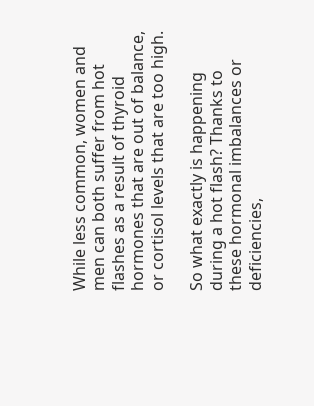While less common, women and men can both suffer from hot flashes as a result of thyroid hormones that are out of balance, or cortisol levels that are too high.

So what exactly is happening during a hot flash? Thanks to these hormonal imbalances or deficiencies,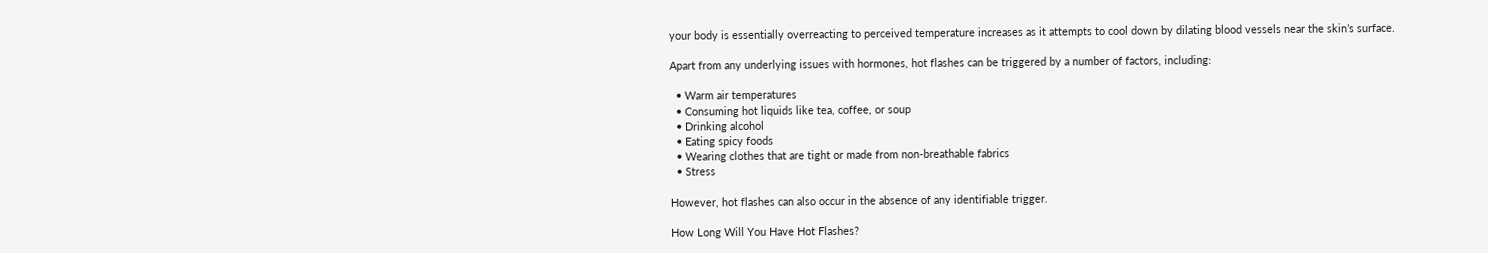your body is essentially overreacting to perceived temperature increases as it attempts to cool down by dilating blood vessels near the skin’s surface.

Apart from any underlying issues with hormones, hot flashes can be triggered by a number of factors, including:

  • Warm air temperatures
  • Consuming hot liquids like tea, coffee, or soup
  • Drinking alcohol
  • Eating spicy foods
  • Wearing clothes that are tight or made from non-breathable fabrics
  • Stress

However, hot flashes can also occur in the absence of any identifiable trigger.

How Long Will You Have Hot Flashes?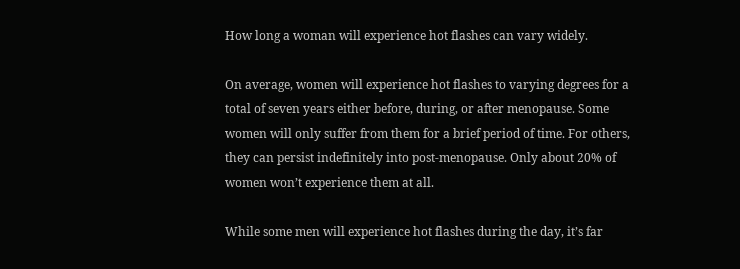How long a woman will experience hot flashes can vary widely.

On average, women will experience hot flashes to varying degrees for a total of seven years either before, during, or after menopause. Some women will only suffer from them for a brief period of time. For others, they can persist indefinitely into post-menopause. Only about 20% of women won’t experience them at all.

While some men will experience hot flashes during the day, it’s far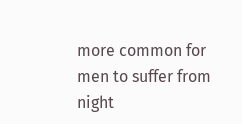more common for men to suffer from night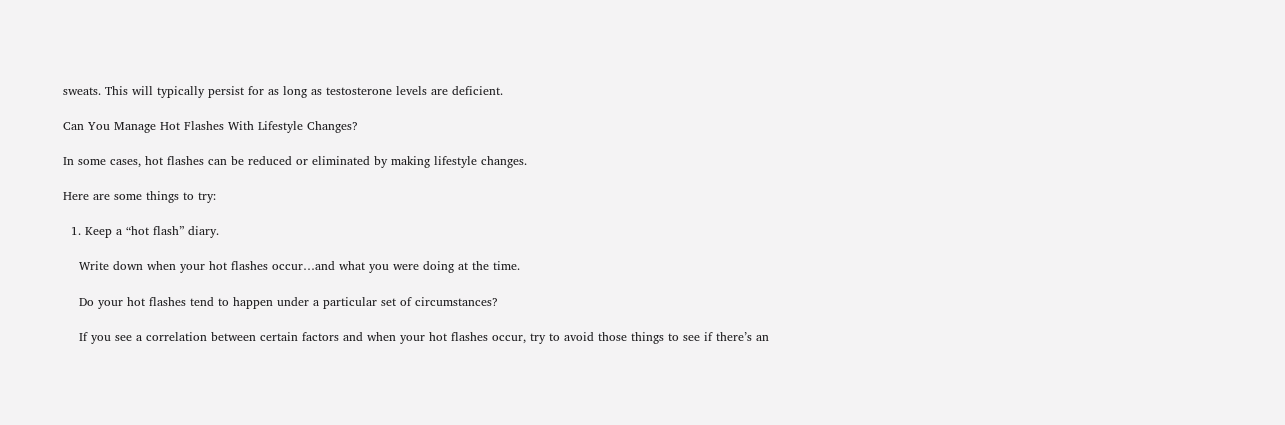sweats. This will typically persist for as long as testosterone levels are deficient.

Can You Manage Hot Flashes With Lifestyle Changes?

In some cases, hot flashes can be reduced or eliminated by making lifestyle changes.

Here are some things to try:

  1. Keep a “hot flash” diary.

    Write down when your hot flashes occur…and what you were doing at the time.

    Do your hot flashes tend to happen under a particular set of circumstances?

    If you see a correlation between certain factors and when your hot flashes occur, try to avoid those things to see if there’s an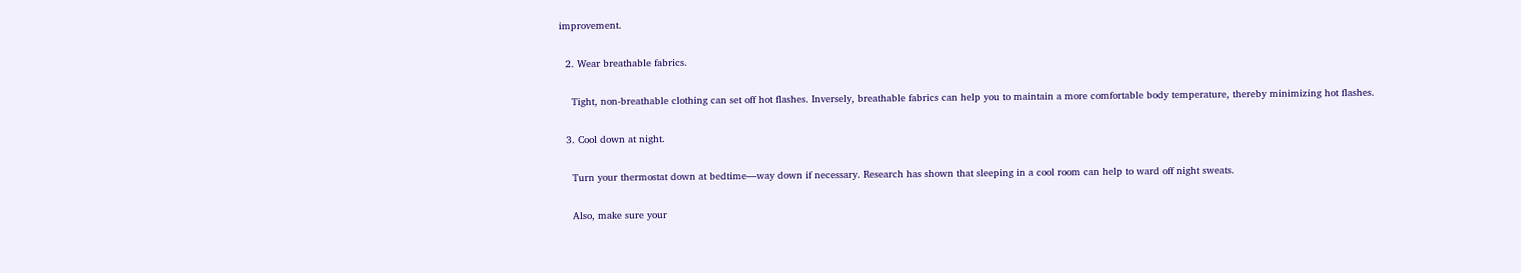improvement.

  2. Wear breathable fabrics.

    Tight, non-breathable clothing can set off hot flashes. Inversely, breathable fabrics can help you to maintain a more comfortable body temperature, thereby minimizing hot flashes.

  3. Cool down at night.

    Turn your thermostat down at bedtime—way down if necessary. Research has shown that sleeping in a cool room can help to ward off night sweats.

    Also, make sure your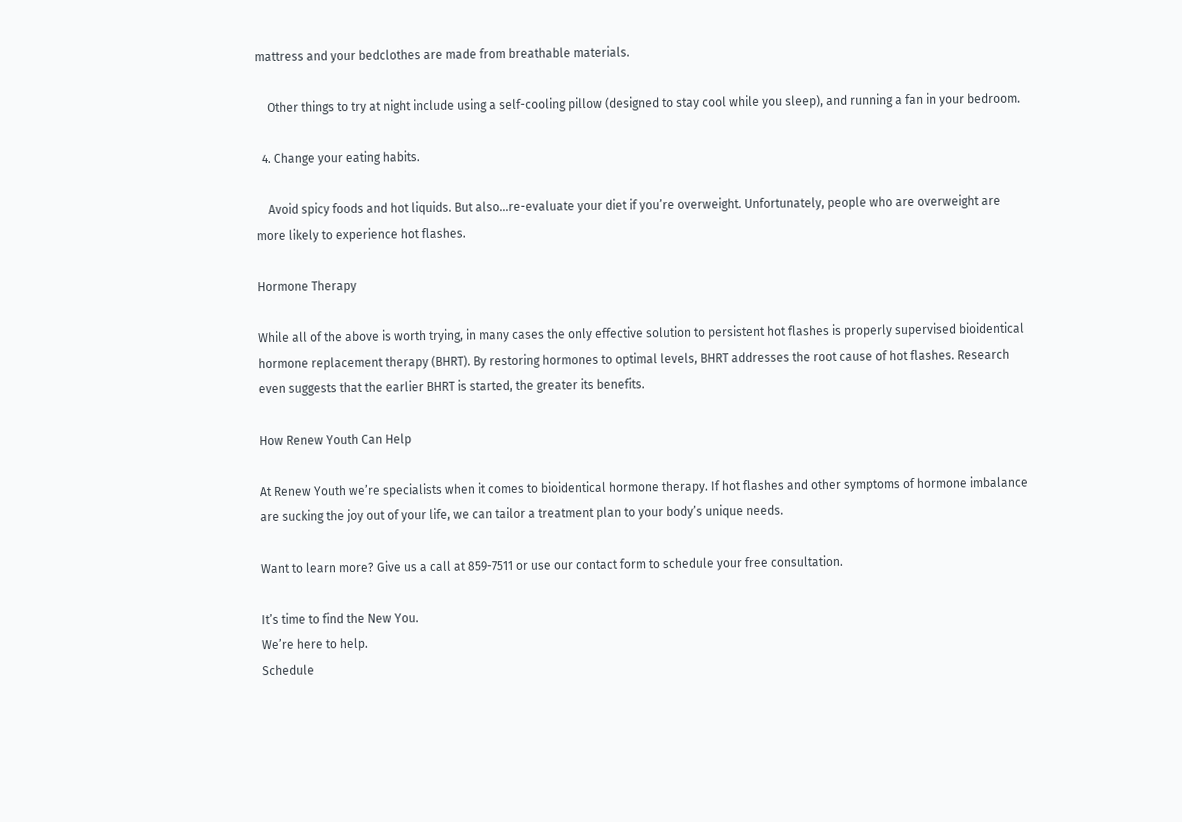mattress and your bedclothes are made from breathable materials.

    Other things to try at night include using a self-cooling pillow (designed to stay cool while you sleep), and running a fan in your bedroom.

  4. Change your eating habits.

    Avoid spicy foods and hot liquids. But also…re-evaluate your diet if you’re overweight. Unfortunately, people who are overweight are more likely to experience hot flashes.

Hormone Therapy

While all of the above is worth trying, in many cases the only effective solution to persistent hot flashes is properly supervised bioidentical hormone replacement therapy (BHRT). By restoring hormones to optimal levels, BHRT addresses the root cause of hot flashes. Research even suggests that the earlier BHRT is started, the greater its benefits.

How Renew Youth Can Help

At Renew Youth we’re specialists when it comes to bioidentical hormone therapy. If hot flashes and other symptoms of hormone imbalance are sucking the joy out of your life, we can tailor a treatment plan to your body’s unique needs.

Want to learn more? Give us a call at 859-7511 or use our contact form to schedule your free consultation.

It’s time to find the New You.
We’re here to help.
Schedule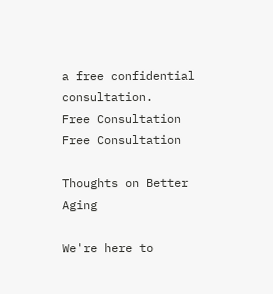a free confidential consultation.
Free Consultation
Free Consultation

Thoughts on Better Aging

We're here to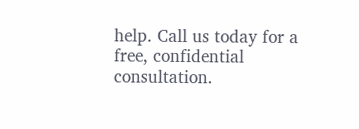help. Call us today for a free, confidential consultation.